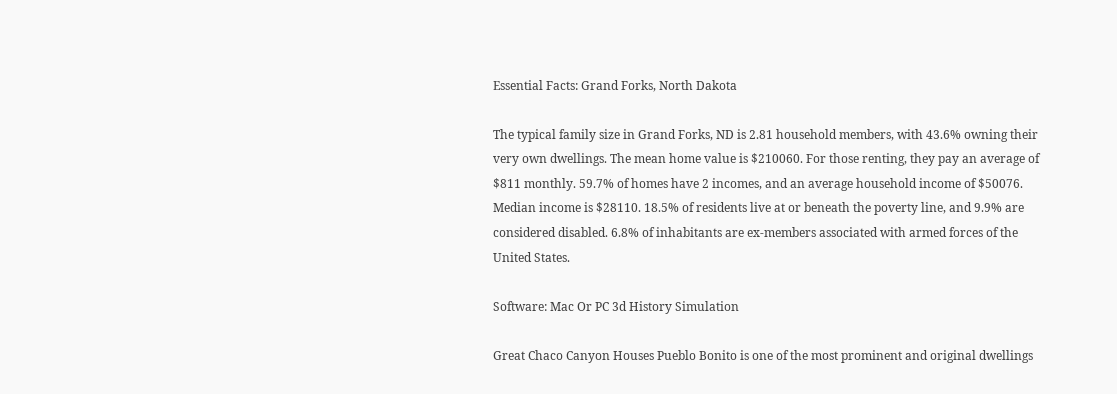Essential Facts: Grand Forks, North Dakota

The typical family size in Grand Forks, ND is 2.81 household members, with 43.6% owning their very own dwellings. The mean home value is $210060. For those renting, they pay an average of $811 monthly. 59.7% of homes have 2 incomes, and an average household income of $50076. Median income is $28110. 18.5% of residents live at or beneath the poverty line, and 9.9% are considered disabled. 6.8% of inhabitants are ex-members associated with armed forces of the United States.

Software: Mac Or PC 3d History Simulation

Great Chaco Canyon Houses Pueblo Bonito is one of the most prominent and original dwellings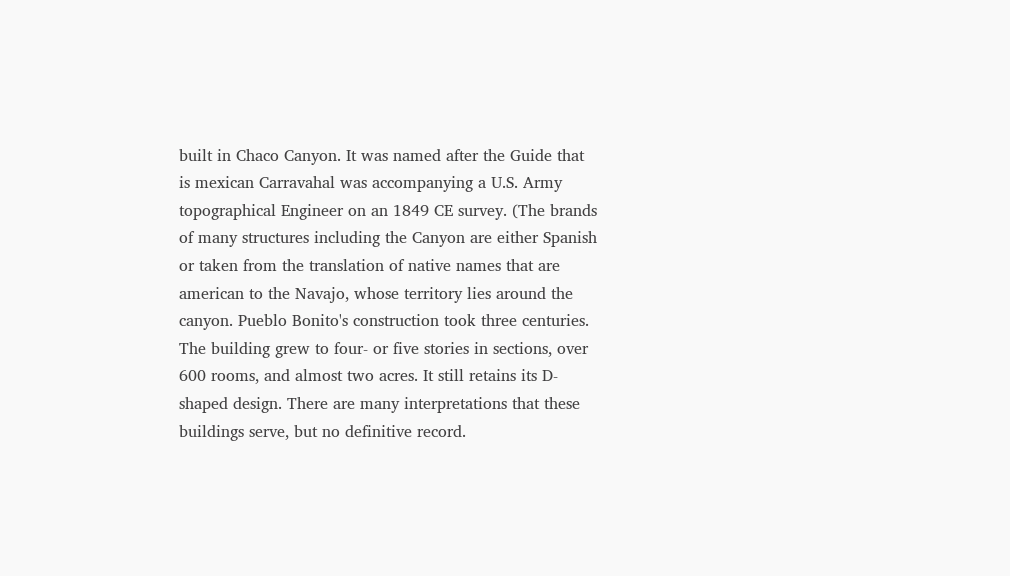built in Chaco Canyon. It was named after the Guide that is mexican Carravahal was accompanying a U.S. Army topographical Engineer on an 1849 CE survey. (The brands of many structures including the Canyon are either Spanish or taken from the translation of native names that are american to the Navajo, whose territory lies around the canyon. Pueblo Bonito's construction took three centuries. The building grew to four- or five stories in sections, over 600 rooms, and almost two acres. It still retains its D-shaped design. There are many interpretations that these buildings serve, but no definitive record.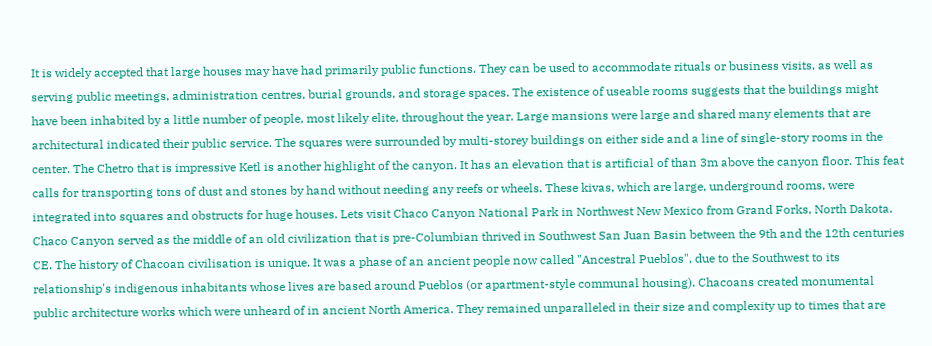It is widely accepted that large houses may have had primarily public functions. They can be used to accommodate rituals or business visits, as well as serving public meetings, administration centres, burial grounds, and storage spaces. The existence of useable rooms suggests that the buildings might have been inhabited by a little number of people, most likely elite, throughout the year. Large mansions were large and shared many elements that are architectural indicated their public service. The squares were surrounded by multi-storey buildings on either side and a line of single-story rooms in the center. The Chetro that is impressive Ketl is another highlight of the canyon. It has an elevation that is artificial of than 3m above the canyon floor. This feat calls for transporting tons of dust and stones by hand without needing any reefs or wheels. These kivas, which are large, underground rooms, were integrated into squares and obstructs for huge houses. Lets visit Chaco Canyon National Park in Northwest New Mexico from Grand Forks, North Dakota. Chaco Canyon served as the middle of an old civilization that is pre-Columbian thrived in Southwest San Juan Basin between the 9th and the 12th centuries CE. The history of Chacoan civilisation is unique. It was a phase of an ancient people now called "Ancestral Pueblos", due to the Southwest to its relationship's indigenous inhabitants whose lives are based around Pueblos (or apartment-style communal housing). Chacoans created monumental public architecture works which were unheard of in ancient North America. They remained unparalleled in their size and complexity up to times that are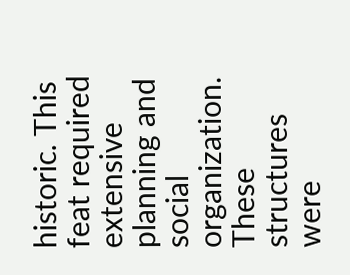historic. This feat required extensive planning and social organization. These structures were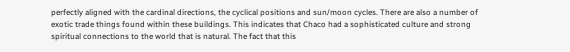perfectly aligned with the cardinal directions, the cyclical positions and sun/moon cycles. There are also a number of exotic trade things found within these buildings. This indicates that Chaco had a sophisticated culture and strong spiritual connections to the world that is natural. The fact that this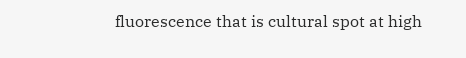fluorescence that is cultural spot at high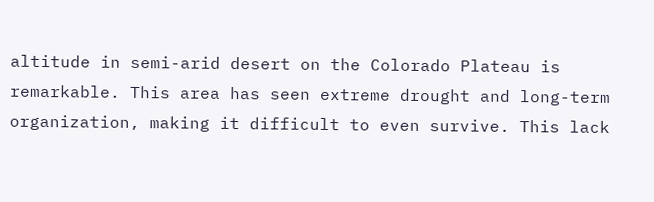altitude in semi-arid desert on the Colorado Plateau is remarkable. This area has seen extreme drought and long-term organization, making it difficult to even survive. This lack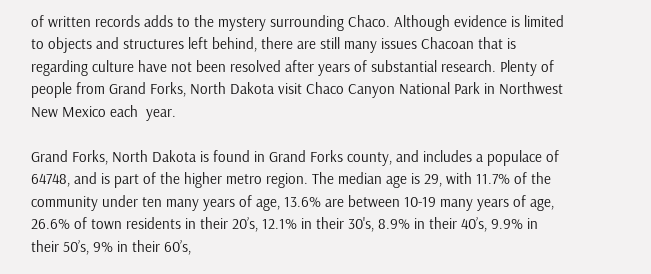of written records adds to the mystery surrounding Chaco. Although evidence is limited to objects and structures left behind, there are still many issues Chacoan that is regarding culture have not been resolved after years of substantial research. Plenty of people from Grand Forks, North Dakota visit Chaco Canyon National Park in Northwest New Mexico each  year.

Grand Forks, North Dakota is found in Grand Forks county, and includes a populace of 64748, and is part of the higher metro region. The median age is 29, with 11.7% of the community under ten many years of age, 13.6% are between 10-19 many years of age, 26.6% of town residents in their 20’s, 12.1% in their 30's, 8.9% in their 40’s, 9.9% in their 50’s, 9% in their 60’s,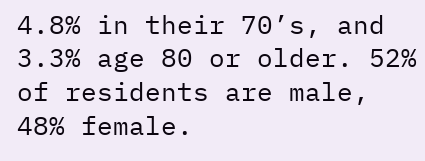4.8% in their 70’s, and 3.3% age 80 or older. 52% of residents are male, 48% female.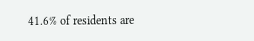41.6% of residents are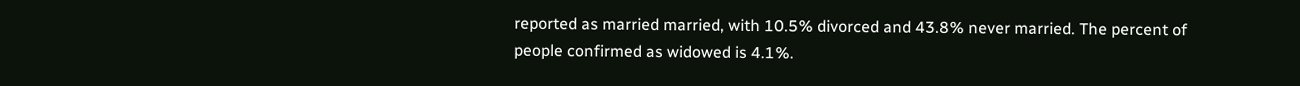reported as married married, with 10.5% divorced and 43.8% never married. The percent of people confirmed as widowed is 4.1%.